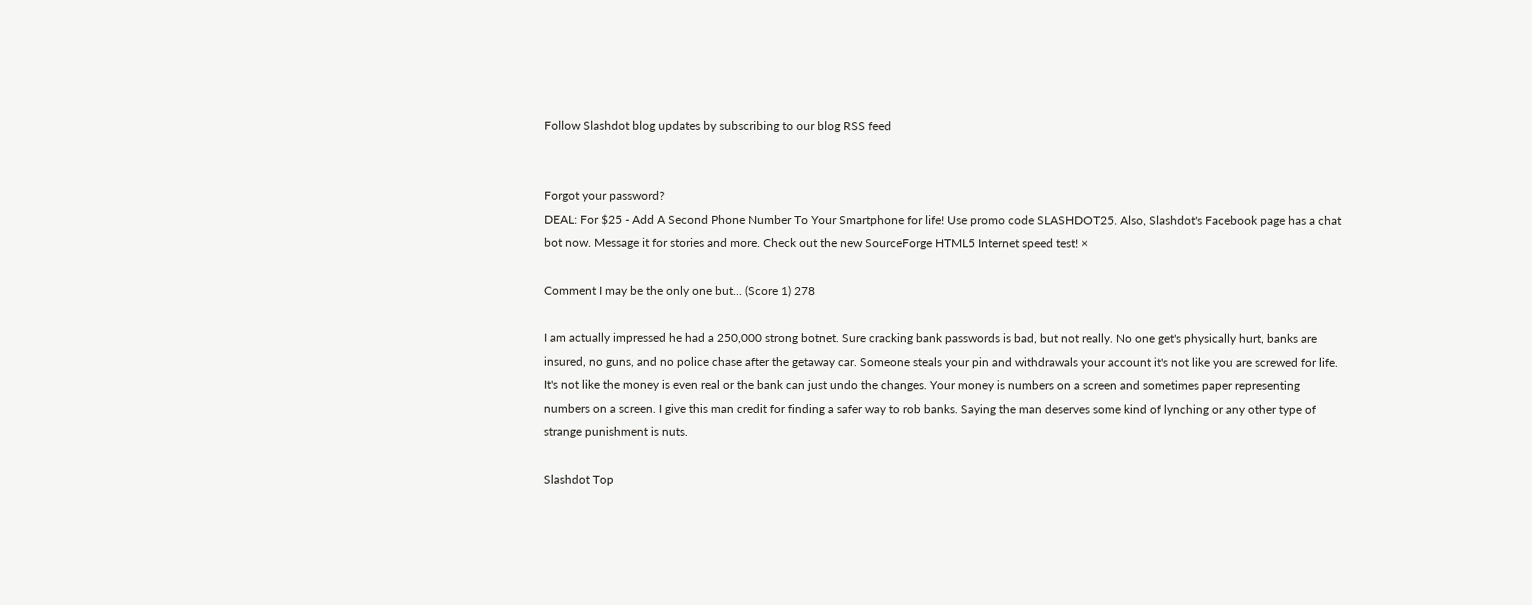Follow Slashdot blog updates by subscribing to our blog RSS feed


Forgot your password?
DEAL: For $25 - Add A Second Phone Number To Your Smartphone for life! Use promo code SLASHDOT25. Also, Slashdot's Facebook page has a chat bot now. Message it for stories and more. Check out the new SourceForge HTML5 Internet speed test! ×

Comment I may be the only one but... (Score 1) 278

I am actually impressed he had a 250,000 strong botnet. Sure cracking bank passwords is bad, but not really. No one get's physically hurt, banks are insured, no guns, and no police chase after the getaway car. Someone steals your pin and withdrawals your account it's not like you are screwed for life. It's not like the money is even real or the bank can just undo the changes. Your money is numbers on a screen and sometimes paper representing numbers on a screen. I give this man credit for finding a safer way to rob banks. Saying the man deserves some kind of lynching or any other type of strange punishment is nuts.

Slashdot Top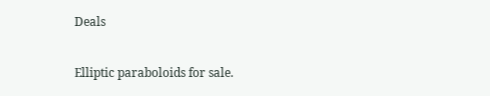Deals

Elliptic paraboloids for sale.